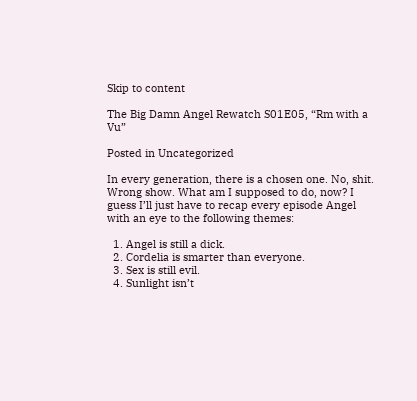Skip to content

The Big Damn Angel Rewatch S01E05, “Rm with a Vu”

Posted in Uncategorized

In every generation, there is a chosen one. No, shit. Wrong show. What am I supposed to do, now? I guess I’ll just have to recap every episode Angel with an eye to the following themes:

  1. Angel is still a dick.
  2. Cordelia is smarter than everyone.
  3. Sex is still evil.
  4. Sunlight isn’t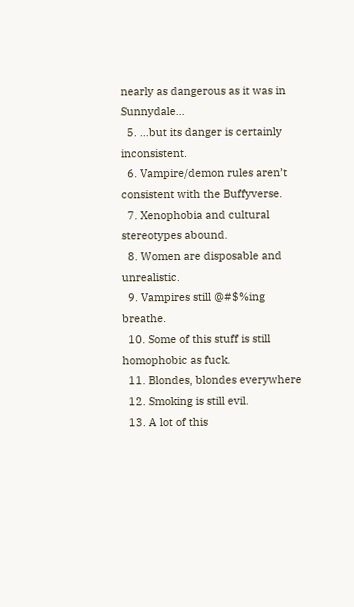nearly as dangerous as it was in Sunnydale…
  5. …but its danger is certainly inconsistent.
  6. Vampire/demon rules aren’t consistent with the Buffyverse.
  7. Xenophobia and cultural stereotypes abound.
  8. Women are disposable and unrealistic.
  9. Vampires still @#$%ing breathe.
  10. Some of this stuff is still homophobic as fuck.
  11. Blondes, blondes everywhere
  12. Smoking is still evil.
  13. A lot of this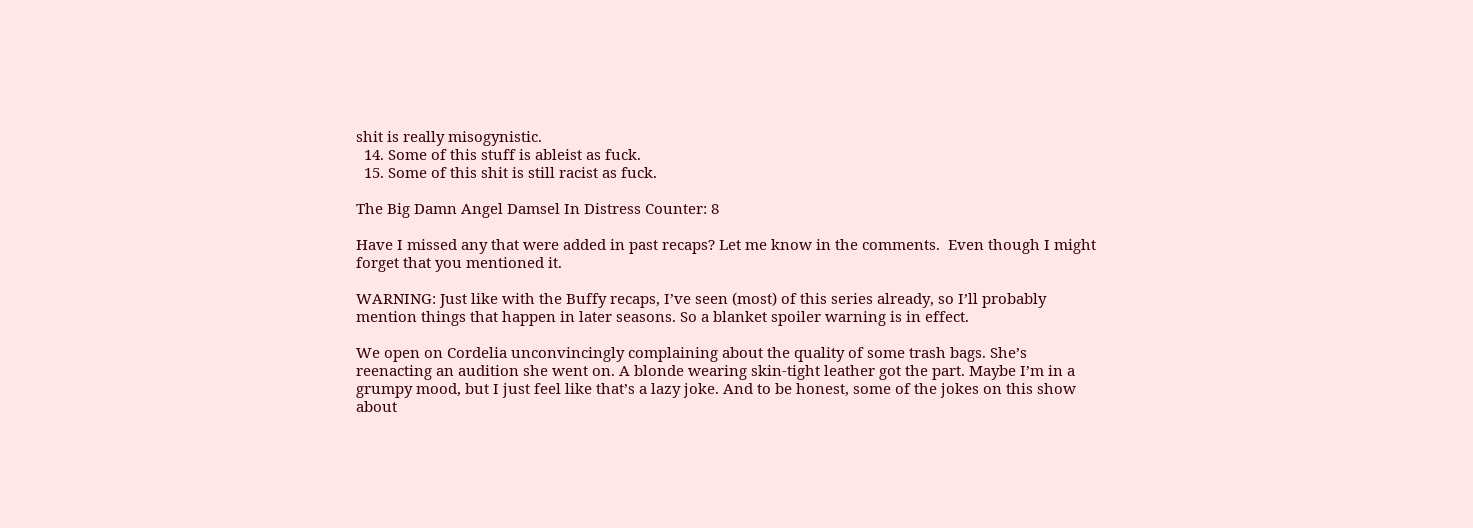shit is really misogynistic.
  14. Some of this stuff is ableist as fuck.
  15. Some of this shit is still racist as fuck.

The Big Damn Angel Damsel In Distress Counter: 8

Have I missed any that were added in past recaps? Let me know in the comments.  Even though I might forget that you mentioned it.

WARNING: Just like with the Buffy recaps, I’ve seen (most) of this series already, so I’ll probably mention things that happen in later seasons. So a blanket spoiler warning is in effect.

We open on Cordelia unconvincingly complaining about the quality of some trash bags. She’s reenacting an audition she went on. A blonde wearing skin-tight leather got the part. Maybe I’m in a grumpy mood, but I just feel like that’s a lazy joke. And to be honest, some of the jokes on this show about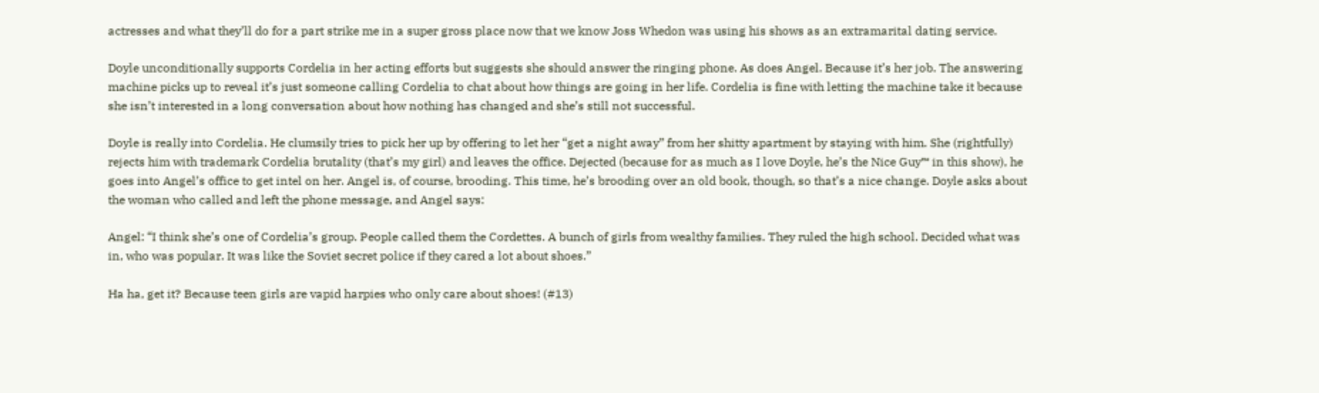actresses and what they’ll do for a part strike me in a super gross place now that we know Joss Whedon was using his shows as an extramarital dating service.

Doyle unconditionally supports Cordelia in her acting efforts but suggests she should answer the ringing phone. As does Angel. Because it’s her job. The answering machine picks up to reveal it’s just someone calling Cordelia to chat about how things are going in her life. Cordelia is fine with letting the machine take it because she isn’t interested in a long conversation about how nothing has changed and she’s still not successful.

Doyle is really into Cordelia. He clumsily tries to pick her up by offering to let her “get a night away” from her shitty apartment by staying with him. She (rightfully) rejects him with trademark Cordelia brutality (that’s my girl) and leaves the office. Dejected (because for as much as I love Doyle, he’s the Nice Guy™ in this show), he goes into Angel’s office to get intel on her. Angel is, of course, brooding. This time, he’s brooding over an old book, though, so that’s a nice change. Doyle asks about the woman who called and left the phone message, and Angel says:

Angel: “I think she’s one of Cordelia’s group. People called them the Cordettes. A bunch of girls from wealthy families. They ruled the high school. Decided what was in, who was popular. It was like the Soviet secret police if they cared a lot about shoes.”

Ha ha, get it? Because teen girls are vapid harpies who only care about shoes! (#13)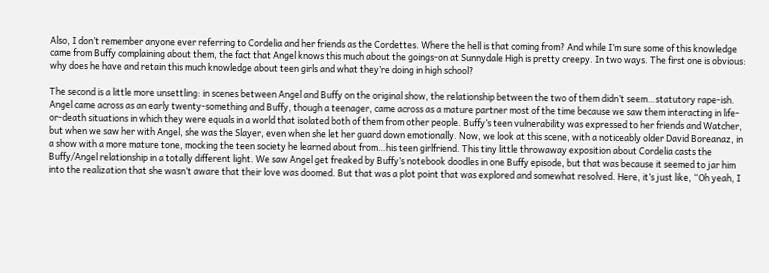Also, I don’t remember anyone ever referring to Cordelia and her friends as the Cordettes. Where the hell is that coming from? And while I’m sure some of this knowledge came from Buffy complaining about them, the fact that Angel knows this much about the goings-on at Sunnydale High is pretty creepy. In two ways. The first one is obvious: why does he have and retain this much knowledge about teen girls and what they’re doing in high school?

The second is a little more unsettling: in scenes between Angel and Buffy on the original show, the relationship between the two of them didn’t seem…statutory rape-ish. Angel came across as an early twenty-something and Buffy, though a teenager, came across as a mature partner most of the time because we saw them interacting in life-or-death situations in which they were equals in a world that isolated both of them from other people. Buffy’s teen vulnerability was expressed to her friends and Watcher, but when we saw her with Angel, she was the Slayer, even when she let her guard down emotionally. Now, we look at this scene, with a noticeably older David Boreanaz, in a show with a more mature tone, mocking the teen society he learned about from…his teen girlfriend. This tiny little throwaway exposition about Cordelia casts the Buffy/Angel relationship in a totally different light. We saw Angel get freaked by Buffy’s notebook doodles in one Buffy episode, but that was because it seemed to jar him into the realization that she wasn’t aware that their love was doomed. But that was a plot point that was explored and somewhat resolved. Here, it’s just like, “Oh yeah, I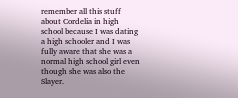remember all this stuff about Cordelia in high school because I was dating a high schooler and I was fully aware that she was a normal high school girl even though she was also the Slayer.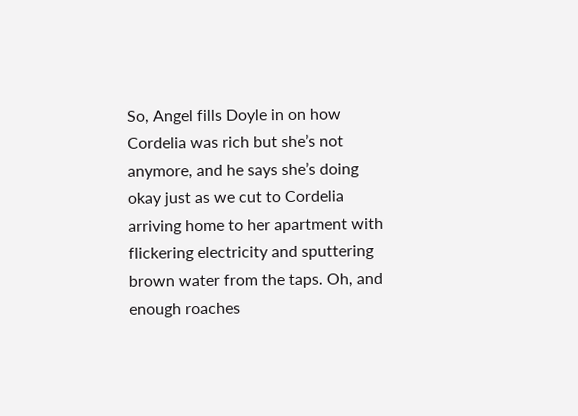So, Angel fills Doyle in on how Cordelia was rich but she’s not anymore, and he says she’s doing okay just as we cut to Cordelia arriving home to her apartment with flickering electricity and sputtering brown water from the taps. Oh, and enough roaches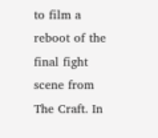to film a reboot of the final fight scene from The Craft. In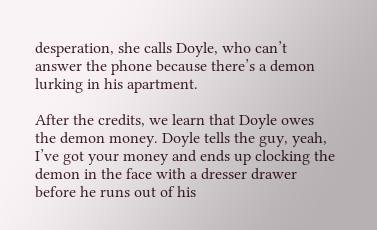desperation, she calls Doyle, who can’t answer the phone because there’s a demon lurking in his apartment.

After the credits, we learn that Doyle owes the demon money. Doyle tells the guy, yeah, I’ve got your money and ends up clocking the demon in the face with a dresser drawer before he runs out of his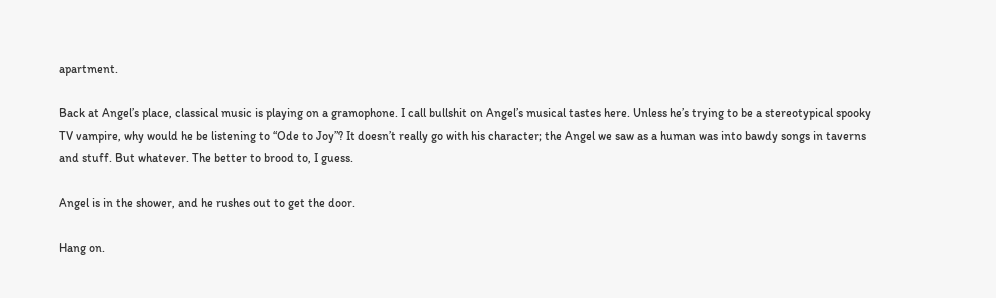apartment.

Back at Angel’s place, classical music is playing on a gramophone. I call bullshit on Angel’s musical tastes here. Unless he’s trying to be a stereotypical spooky TV vampire, why would he be listening to “Ode to Joy”? It doesn’t really go with his character; the Angel we saw as a human was into bawdy songs in taverns and stuff. But whatever. The better to brood to, I guess.

Angel is in the shower, and he rushes out to get the door.

Hang on.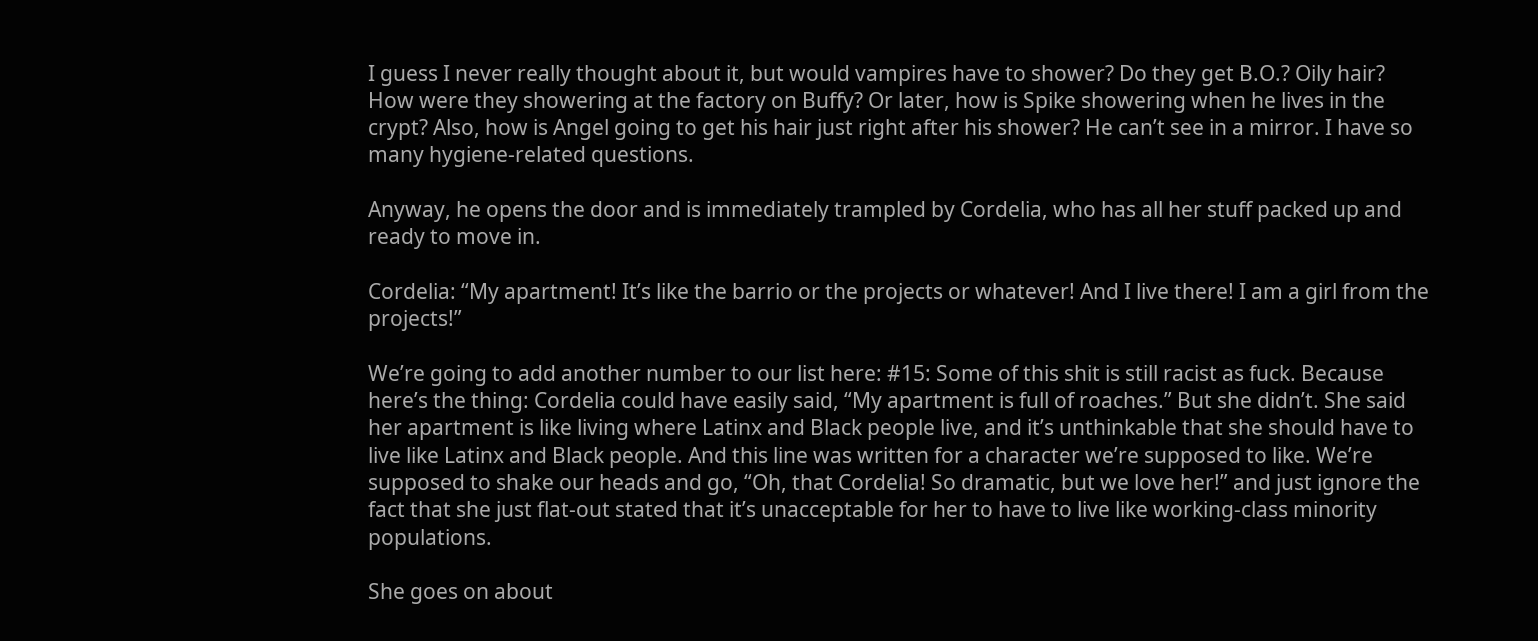I guess I never really thought about it, but would vampires have to shower? Do they get B.O.? Oily hair? How were they showering at the factory on Buffy? Or later, how is Spike showering when he lives in the crypt? Also, how is Angel going to get his hair just right after his shower? He can’t see in a mirror. I have so many hygiene-related questions.

Anyway, he opens the door and is immediately trampled by Cordelia, who has all her stuff packed up and ready to move in.

Cordelia: “My apartment! It’s like the barrio or the projects or whatever! And I live there! I am a girl from the projects!”

We’re going to add another number to our list here: #15: Some of this shit is still racist as fuck. Because here’s the thing: Cordelia could have easily said, “My apartment is full of roaches.” But she didn’t. She said her apartment is like living where Latinx and Black people live, and it’s unthinkable that she should have to live like Latinx and Black people. And this line was written for a character we’re supposed to like. We’re supposed to shake our heads and go, “Oh, that Cordelia! So dramatic, but we love her!” and just ignore the fact that she just flat-out stated that it’s unacceptable for her to have to live like working-class minority populations.

She goes on about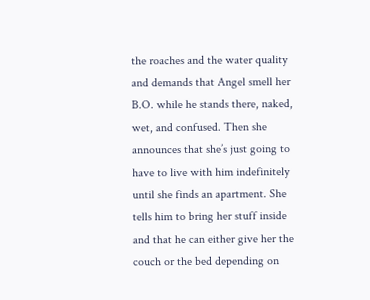the roaches and the water quality and demands that Angel smell her B.O. while he stands there, naked, wet, and confused. Then she announces that she’s just going to have to live with him indefinitely until she finds an apartment. She tells him to bring her stuff inside and that he can either give her the couch or the bed depending on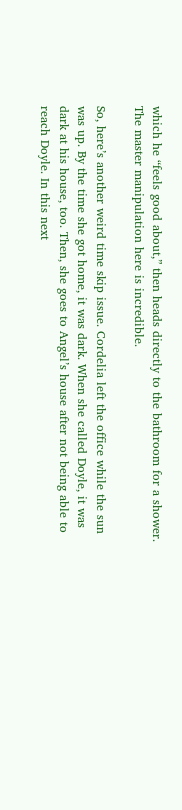which he “feels good about,” then heads directly to the bathroom for a shower. The master manipulation here is incredible.

So, here’s another weird time skip issue. Cordelia left the office while the sun was up. By the time she got home, it was dark. When she called Doyle, it was dark at his house, too. Then, she goes to Angel’s house after not being able to reach Doyle. In this next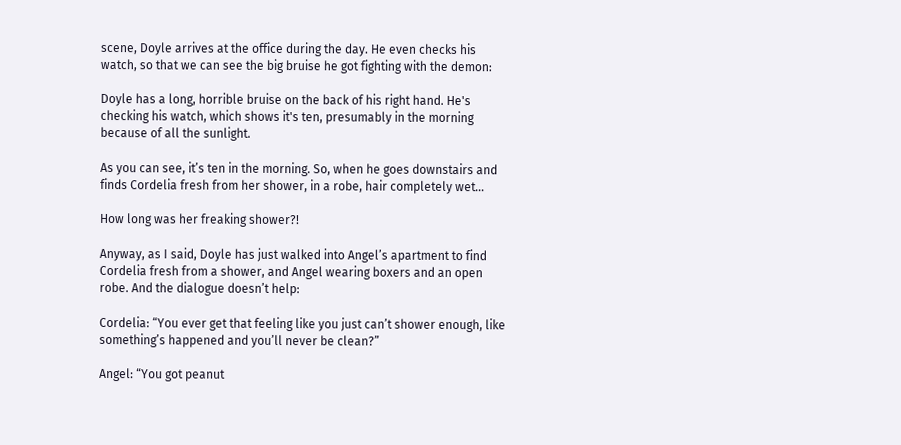scene, Doyle arrives at the office during the day. He even checks his watch, so that we can see the big bruise he got fighting with the demon:

Doyle has a long, horrible bruise on the back of his right hand. He's checking his watch, which shows it's ten, presumably in the morning because of all the sunlight.

As you can see, it’s ten in the morning. So, when he goes downstairs and finds Cordelia fresh from her shower, in a robe, hair completely wet…

How long was her freaking shower?!

Anyway, as I said, Doyle has just walked into Angel’s apartment to find Cordelia fresh from a shower, and Angel wearing boxers and an open robe. And the dialogue doesn’t help:

Cordelia: “You ever get that feeling like you just can’t shower enough, like something’s happened and you’ll never be clean?”

Angel: “You got peanut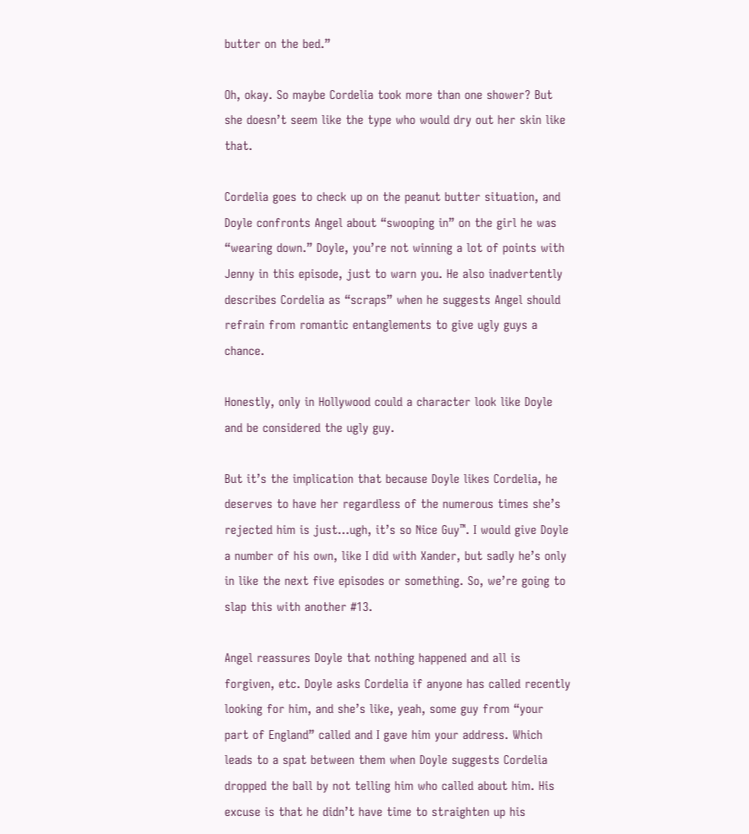butter on the bed.”

Oh, okay. So maybe Cordelia took more than one shower? But she doesn’t seem like the type who would dry out her skin like that.

Cordelia goes to check up on the peanut butter situation, and Doyle confronts Angel about “swooping in” on the girl he was “wearing down.” Doyle, you’re not winning a lot of points with Jenny in this episode, just to warn you. He also inadvertently describes Cordelia as “scraps” when he suggests Angel should refrain from romantic entanglements to give ugly guys a chance.

Honestly, only in Hollywood could a character look like Doyle and be considered the ugly guy.

But it’s the implication that because Doyle likes Cordelia, he deserves to have her regardless of the numerous times she’s rejected him is just…ugh, it’s so Nice Guy™. I would give Doyle a number of his own, like I did with Xander, but sadly he’s only in like the next five episodes or something. So, we’re going to slap this with another #13.

Angel reassures Doyle that nothing happened and all is forgiven, etc. Doyle asks Cordelia if anyone has called recently looking for him, and she’s like, yeah, some guy from “your part of England” called and I gave him your address. Which leads to a spat between them when Doyle suggests Cordelia dropped the ball by not telling him who called about him. His excuse is that he didn’t have time to straighten up his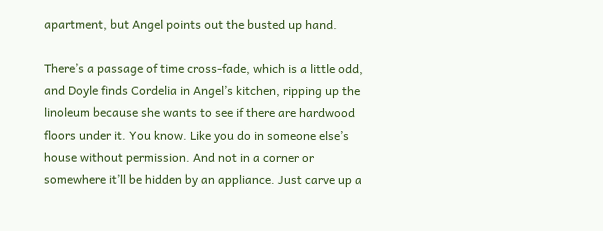apartment, but Angel points out the busted up hand.

There’s a passage of time cross-fade, which is a little odd, and Doyle finds Cordelia in Angel’s kitchen, ripping up the linoleum because she wants to see if there are hardwood floors under it. You know. Like you do in someone else’s house without permission. And not in a corner or somewhere it’ll be hidden by an appliance. Just carve up a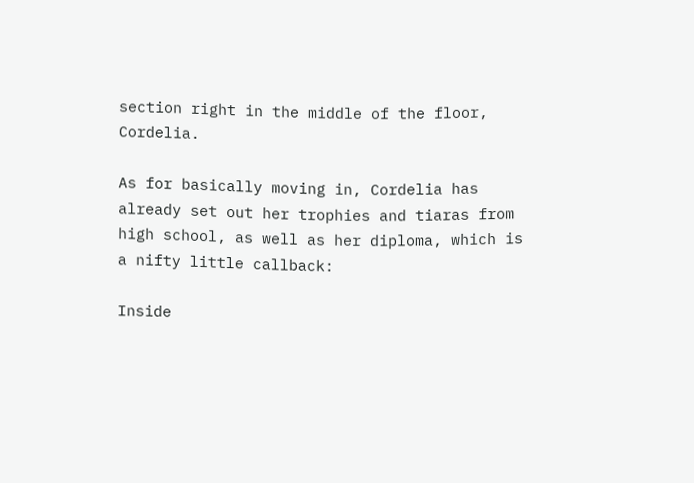section right in the middle of the floor, Cordelia.

As for basically moving in, Cordelia has already set out her trophies and tiaras from high school, as well as her diploma, which is a nifty little callback:

Inside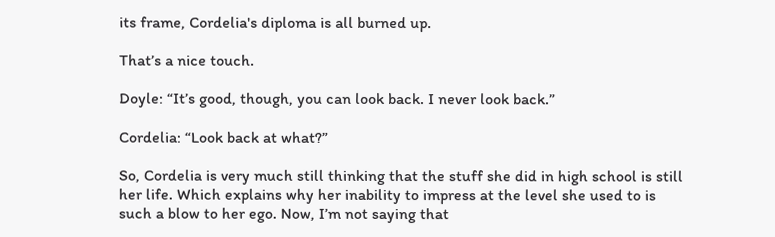its frame, Cordelia's diploma is all burned up.

That’s a nice touch.

Doyle: “It’s good, though, you can look back. I never look back.”

Cordelia: “Look back at what?”

So, Cordelia is very much still thinking that the stuff she did in high school is still her life. Which explains why her inability to impress at the level she used to is such a blow to her ego. Now, I’m not saying that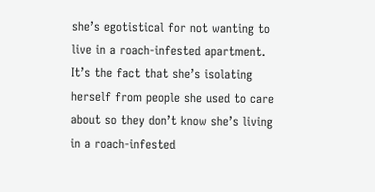she’s egotistical for not wanting to live in a roach-infested apartment. It’s the fact that she’s isolating herself from people she used to care about so they don’t know she’s living in a roach-infested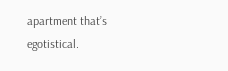apartment that’s egotistical.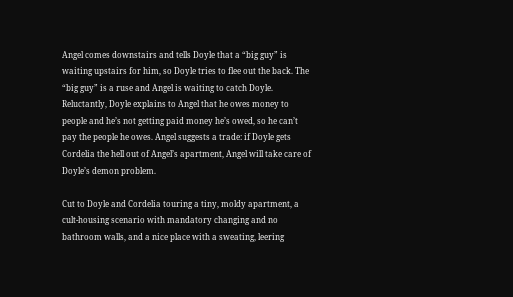Angel comes downstairs and tells Doyle that a “big guy” is waiting upstairs for him, so Doyle tries to flee out the back. The “big guy” is a ruse and Angel is waiting to catch Doyle. Reluctantly, Doyle explains to Angel that he owes money to people and he’s not getting paid money he’s owed, so he can’t pay the people he owes. Angel suggests a trade: if Doyle gets Cordelia the hell out of Angel’s apartment, Angel will take care of Doyle’s demon problem.

Cut to Doyle and Cordelia touring a tiny, moldy apartment, a cult-housing scenario with mandatory changing and no bathroom walls, and a nice place with a sweating, leering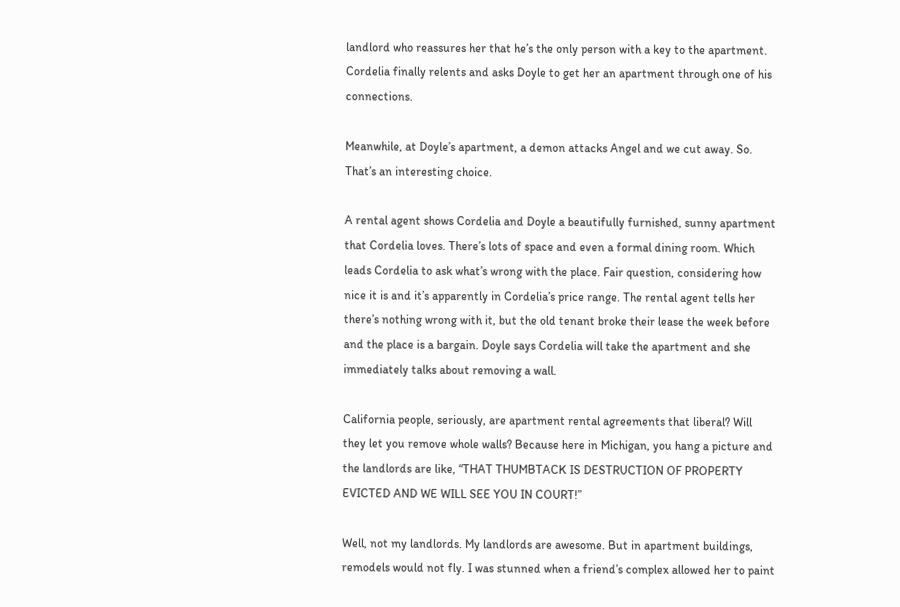landlord who reassures her that he’s the only person with a key to the apartment. Cordelia finally relents and asks Doyle to get her an apartment through one of his connections.

Meanwhile, at Doyle’s apartment, a demon attacks Angel and we cut away. So. That’s an interesting choice.

A rental agent shows Cordelia and Doyle a beautifully furnished, sunny apartment that Cordelia loves. There’s lots of space and even a formal dining room. Which leads Cordelia to ask what’s wrong with the place. Fair question, considering how nice it is and it’s apparently in Cordelia’s price range. The rental agent tells her there’s nothing wrong with it, but the old tenant broke their lease the week before and the place is a bargain. Doyle says Cordelia will take the apartment and she immediately talks about removing a wall.

California people, seriously, are apartment rental agreements that liberal? Will they let you remove whole walls? Because here in Michigan, you hang a picture and the landlords are like, “THAT THUMBTACK IS DESTRUCTION OF PROPERTY EVICTED AND WE WILL SEE YOU IN COURT!”

Well, not my landlords. My landlords are awesome. But in apartment buildings, remodels would not fly. I was stunned when a friend’s complex allowed her to paint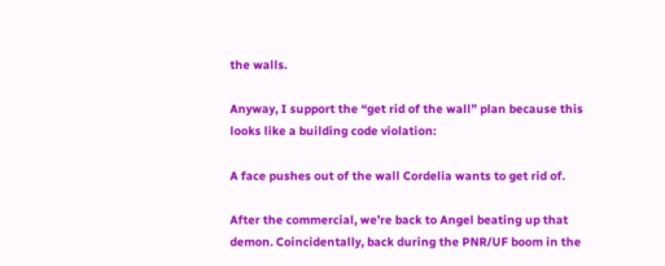the walls.

Anyway, I support the “get rid of the wall” plan because this looks like a building code violation:

A face pushes out of the wall Cordelia wants to get rid of.

After the commercial, we’re back to Angel beating up that demon. Coincidentally, back during the PNR/UF boom in the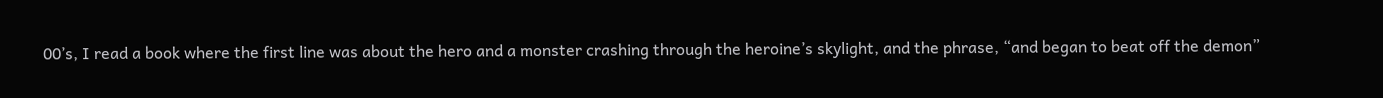00’s, I read a book where the first line was about the hero and a monster crashing through the heroine’s skylight, and the phrase, “and began to beat off the demon”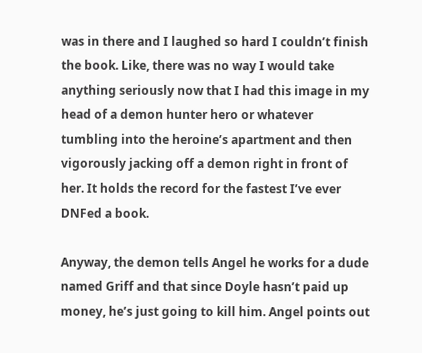was in there and I laughed so hard I couldn’t finish the book. Like, there was no way I would take anything seriously now that I had this image in my head of a demon hunter hero or whatever tumbling into the heroine’s apartment and then vigorously jacking off a demon right in front of her. It holds the record for the fastest I’ve ever DNFed a book.

Anyway, the demon tells Angel he works for a dude named Griff and that since Doyle hasn’t paid up money, he’s just going to kill him. Angel points out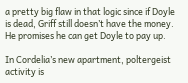a pretty big flaw in that logic since if Doyle is dead, Griff still doesn’t have the money. He promises he can get Doyle to pay up.

In Cordelia’s new apartment, poltergeist activity is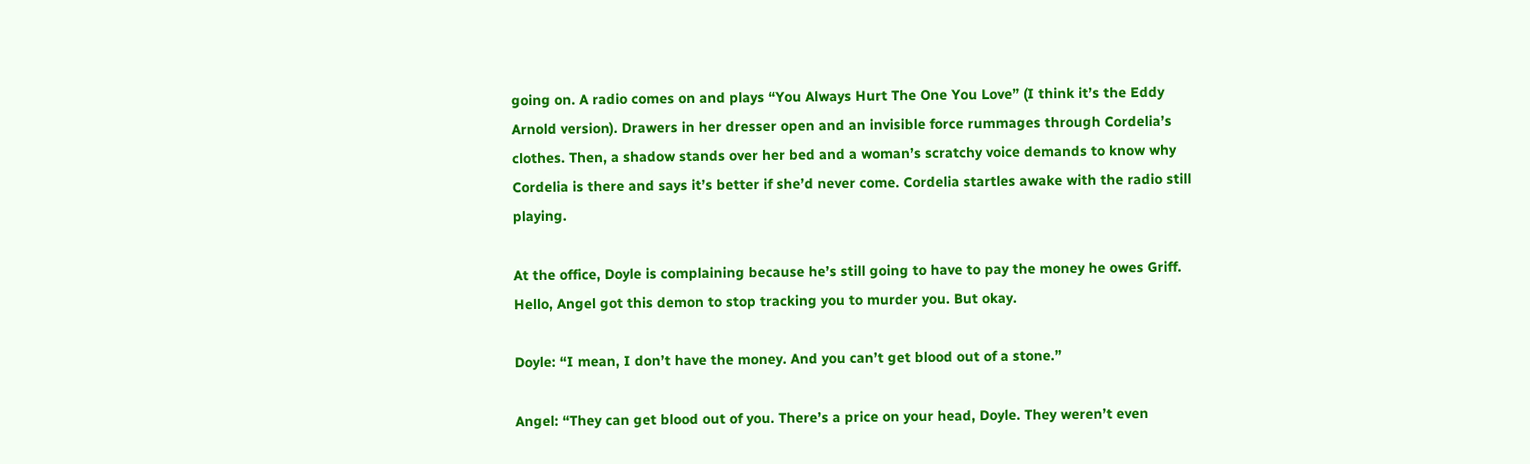going on. A radio comes on and plays “You Always Hurt The One You Love” (I think it’s the Eddy Arnold version). Drawers in her dresser open and an invisible force rummages through Cordelia’s clothes. Then, a shadow stands over her bed and a woman’s scratchy voice demands to know why Cordelia is there and says it’s better if she’d never come. Cordelia startles awake with the radio still playing.

At the office, Doyle is complaining because he’s still going to have to pay the money he owes Griff. Hello, Angel got this demon to stop tracking you to murder you. But okay.

Doyle: “I mean, I don’t have the money. And you can’t get blood out of a stone.”

Angel: “They can get blood out of you. There’s a price on your head, Doyle. They weren’t even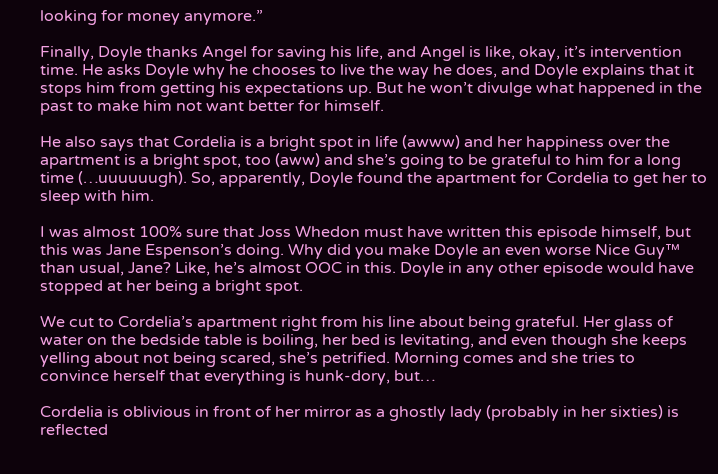looking for money anymore.”

Finally, Doyle thanks Angel for saving his life, and Angel is like, okay, it’s intervention time. He asks Doyle why he chooses to live the way he does, and Doyle explains that it stops him from getting his expectations up. But he won’t divulge what happened in the past to make him not want better for himself.

He also says that Cordelia is a bright spot in life (awww) and her happiness over the apartment is a bright spot, too (aww) and she’s going to be grateful to him for a long time (…uuuuuugh). So, apparently, Doyle found the apartment for Cordelia to get her to sleep with him.

I was almost 100% sure that Joss Whedon must have written this episode himself, but this was Jane Espenson’s doing. Why did you make Doyle an even worse Nice Guy™ than usual, Jane? Like, he’s almost OOC in this. Doyle in any other episode would have stopped at her being a bright spot.

We cut to Cordelia’s apartment right from his line about being grateful. Her glass of water on the bedside table is boiling, her bed is levitating, and even though she keeps yelling about not being scared, she’s petrified. Morning comes and she tries to convince herself that everything is hunk-dory, but…

Cordelia is oblivious in front of her mirror as a ghostly lady (probably in her sixties) is reflected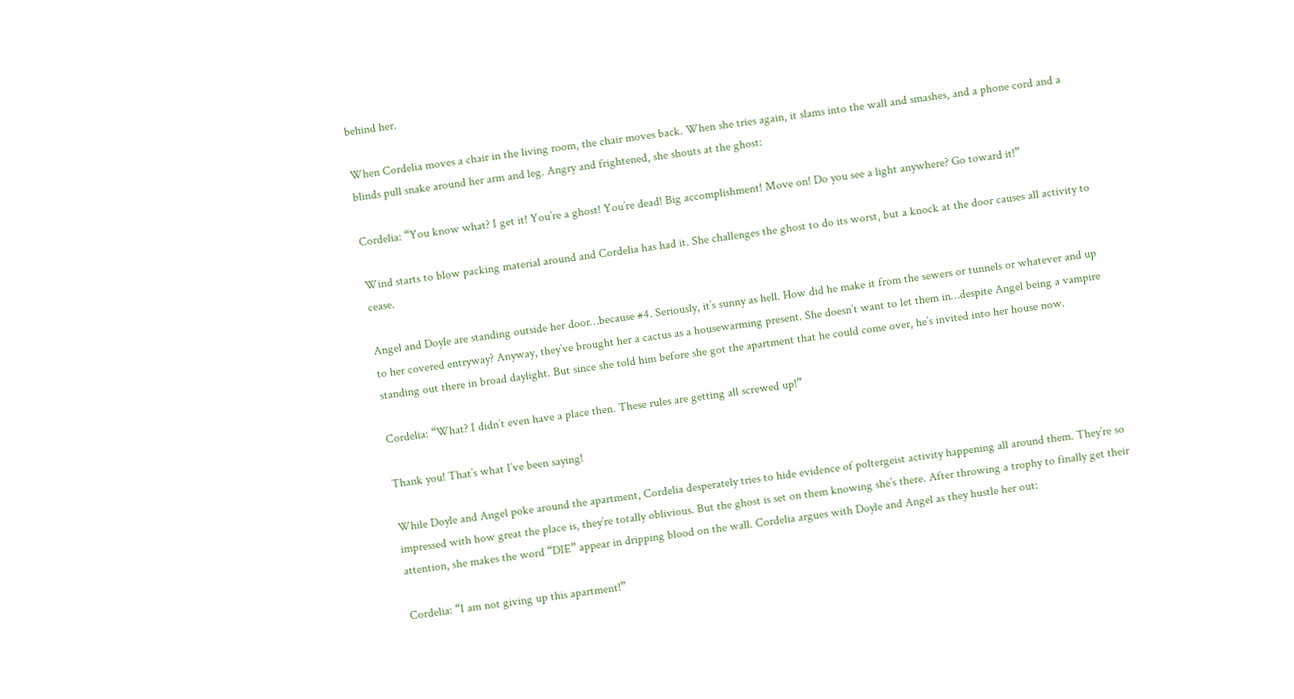behind her.

When Cordelia moves a chair in the living room, the chair moves back. When she tries again, it slams into the wall and smashes, and a phone cord and a blinds pull snake around her arm and leg. Angry and frightened, she shouts at the ghost:

Cordelia: “You know what? I get it! You’re a ghost! You’re dead! Big accomplishment! Move on! Do you see a light anywhere? Go toward it!”

Wind starts to blow packing material around and Cordelia has had it. She challenges the ghost to do its worst, but a knock at the door causes all activity to cease.

Angel and Doyle are standing outside her door…because #4. Seriously, it’s sunny as hell. How did he make it from the sewers or tunnels or whatever and up to her covered entryway? Anyway, they’ve brought her a cactus as a housewarming present. She doesn’t want to let them in…despite Angel being a vampire standing out there in broad daylight. But since she told him before she got the apartment that he could come over, he’s invited into her house now.

Cordelia: “What? I didn’t even have a place then. These rules are getting all screwed up!”

Thank you! That’s what I’ve been saying!

While Doyle and Angel poke around the apartment, Cordelia desperately tries to hide evidence of poltergeist activity happening all around them. They’re so impressed with how great the place is, they’re totally oblivious. But the ghost is set on them knowing she’s there. After throwing a trophy to finally get their attention, she makes the word “DIE” appear in dripping blood on the wall. Cordelia argues with Doyle and Angel as they hustle her out:

Cordelia: “I am not giving up this apartment!”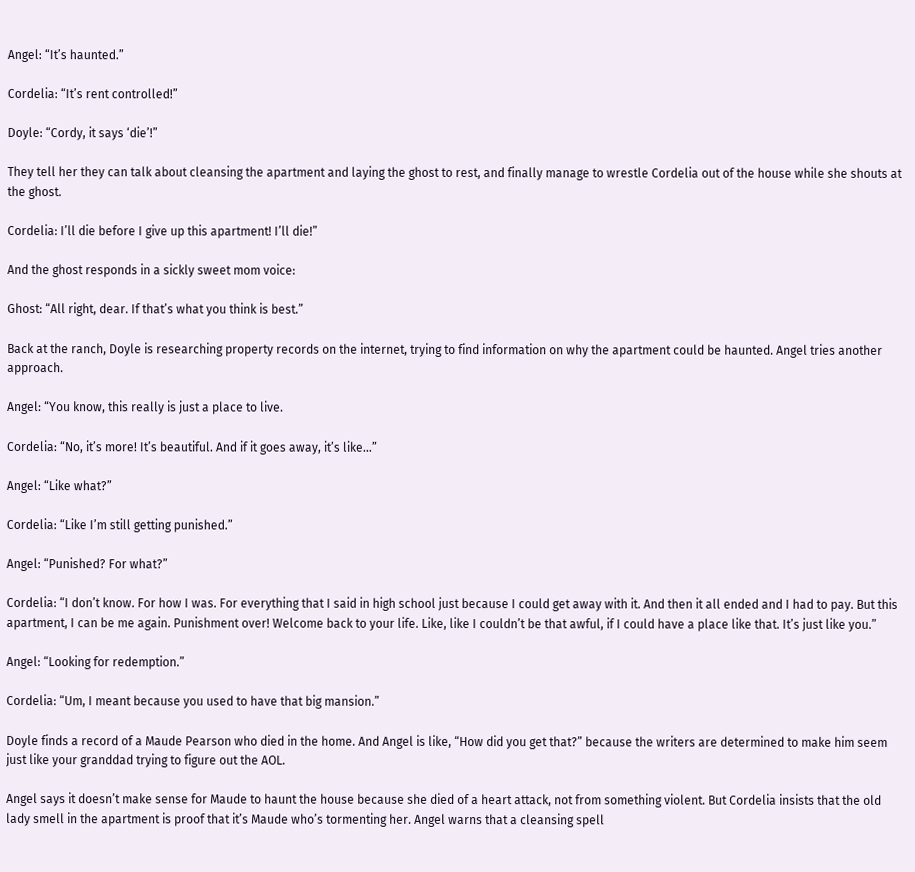Angel: “It’s haunted.”

Cordelia: “It’s rent controlled!”

Doyle: “Cordy, it says ‘die’!”

They tell her they can talk about cleansing the apartment and laying the ghost to rest, and finally manage to wrestle Cordelia out of the house while she shouts at the ghost.

Cordelia: I’ll die before I give up this apartment! I’ll die!”

And the ghost responds in a sickly sweet mom voice:

Ghost: “All right, dear. If that’s what you think is best.”

Back at the ranch, Doyle is researching property records on the internet, trying to find information on why the apartment could be haunted. Angel tries another approach.

Angel: “You know, this really is just a place to live.

Cordelia: “No, it’s more! It’s beautiful. And if it goes away, it’s like…”

Angel: “Like what?”

Cordelia: “Like I’m still getting punished.”

Angel: “Punished? For what?”

Cordelia: “I don’t know. For how I was. For everything that I said in high school just because I could get away with it. And then it all ended and I had to pay. But this apartment, I can be me again. Punishment over! Welcome back to your life. Like, like I couldn’t be that awful, if I could have a place like that. It’s just like you.”

Angel: “Looking for redemption.”

Cordelia: “Um, I meant because you used to have that big mansion.”

Doyle finds a record of a Maude Pearson who died in the home. And Angel is like, “How did you get that?” because the writers are determined to make him seem just like your granddad trying to figure out the AOL.

Angel says it doesn’t make sense for Maude to haunt the house because she died of a heart attack, not from something violent. But Cordelia insists that the old lady smell in the apartment is proof that it’s Maude who’s tormenting her. Angel warns that a cleansing spell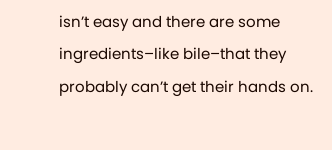isn’t easy and there are some ingredients–like bile–that they probably can’t get their hands on.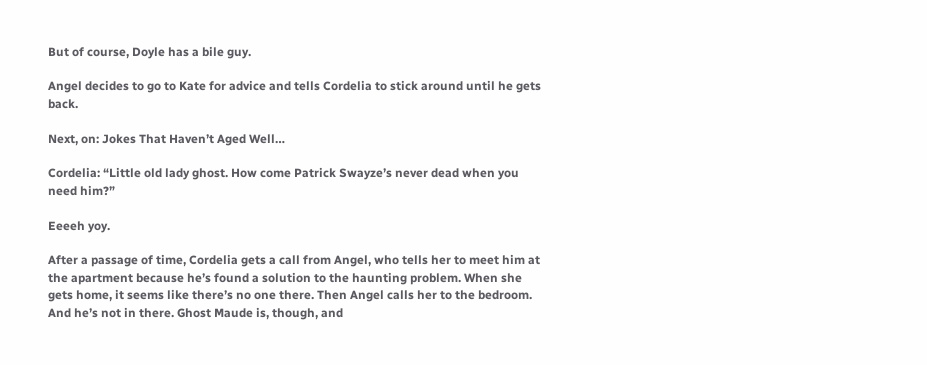But of course, Doyle has a bile guy.

Angel decides to go to Kate for advice and tells Cordelia to stick around until he gets back.

Next, on: Jokes That Haven’t Aged Well…

Cordelia: “Little old lady ghost. How come Patrick Swayze’s never dead when you need him?”

Eeeeh yoy.

After a passage of time, Cordelia gets a call from Angel, who tells her to meet him at the apartment because he’s found a solution to the haunting problem. When she gets home, it seems like there’s no one there. Then Angel calls her to the bedroom. And he’s not in there. Ghost Maude is, though, and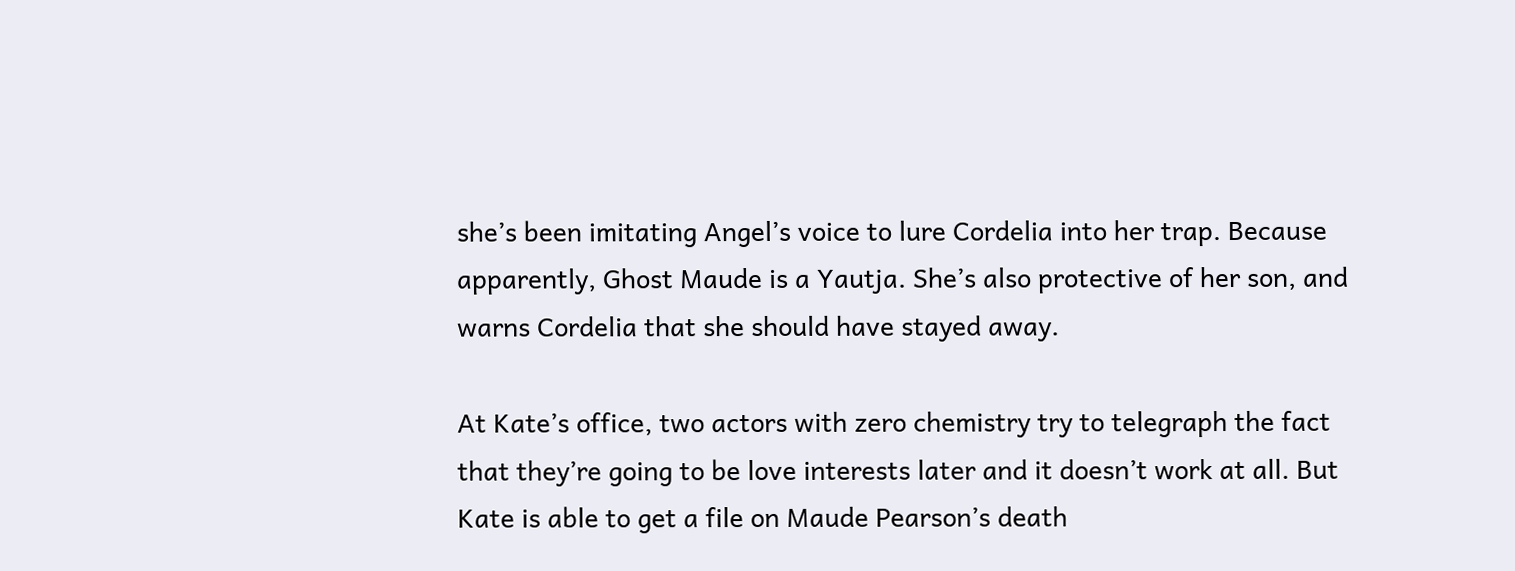she’s been imitating Angel’s voice to lure Cordelia into her trap. Because apparently, Ghost Maude is a Yautja. She’s also protective of her son, and warns Cordelia that she should have stayed away.

At Kate’s office, two actors with zero chemistry try to telegraph the fact that they’re going to be love interests later and it doesn’t work at all. But Kate is able to get a file on Maude Pearson’s death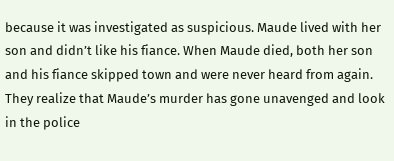because it was investigated as suspicious. Maude lived with her son and didn’t like his fiance. When Maude died, both her son and his fiance skipped town and were never heard from again. They realize that Maude’s murder has gone unavenged and look in the police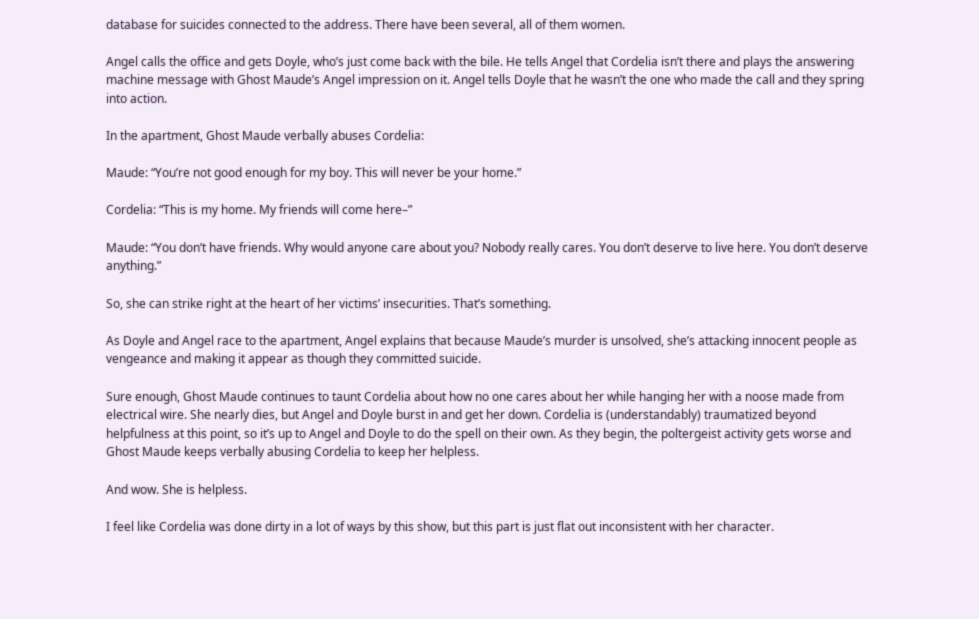database for suicides connected to the address. There have been several, all of them women.

Angel calls the office and gets Doyle, who’s just come back with the bile. He tells Angel that Cordelia isn’t there and plays the answering machine message with Ghost Maude’s Angel impression on it. Angel tells Doyle that he wasn’t the one who made the call and they spring into action.

In the apartment, Ghost Maude verbally abuses Cordelia:

Maude: “You’re not good enough for my boy. This will never be your home.”

Cordelia: “This is my home. My friends will come here–”

Maude: “You don’t have friends. Why would anyone care about you? Nobody really cares. You don’t deserve to live here. You don’t deserve anything.”

So, she can strike right at the heart of her victims’ insecurities. That’s something.

As Doyle and Angel race to the apartment, Angel explains that because Maude’s murder is unsolved, she’s attacking innocent people as vengeance and making it appear as though they committed suicide.

Sure enough, Ghost Maude continues to taunt Cordelia about how no one cares about her while hanging her with a noose made from electrical wire. She nearly dies, but Angel and Doyle burst in and get her down. Cordelia is (understandably) traumatized beyond helpfulness at this point, so it’s up to Angel and Doyle to do the spell on their own. As they begin, the poltergeist activity gets worse and Ghost Maude keeps verbally abusing Cordelia to keep her helpless.

And wow. She is helpless.

I feel like Cordelia was done dirty in a lot of ways by this show, but this part is just flat out inconsistent with her character.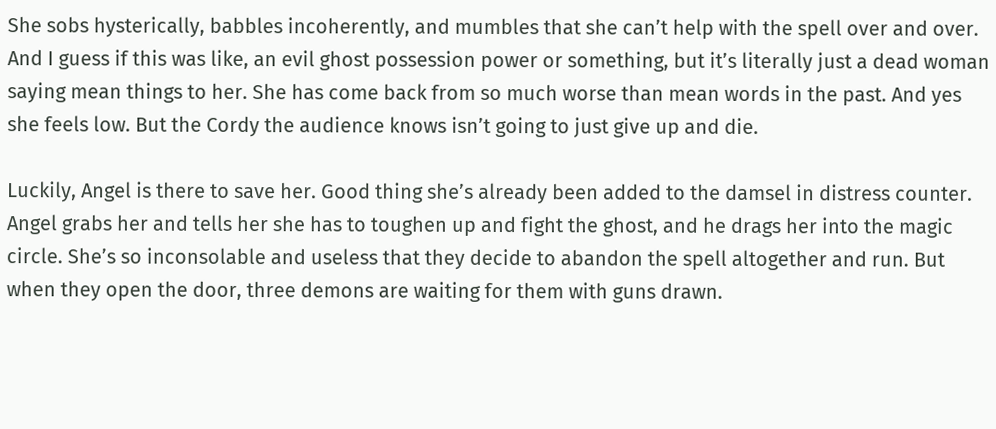She sobs hysterically, babbles incoherently, and mumbles that she can’t help with the spell over and over. And I guess if this was like, an evil ghost possession power or something, but it’s literally just a dead woman saying mean things to her. She has come back from so much worse than mean words in the past. And yes she feels low. But the Cordy the audience knows isn’t going to just give up and die.

Luckily, Angel is there to save her. Good thing she’s already been added to the damsel in distress counter. Angel grabs her and tells her she has to toughen up and fight the ghost, and he drags her into the magic circle. She’s so inconsolable and useless that they decide to abandon the spell altogether and run. But when they open the door, three demons are waiting for them with guns drawn.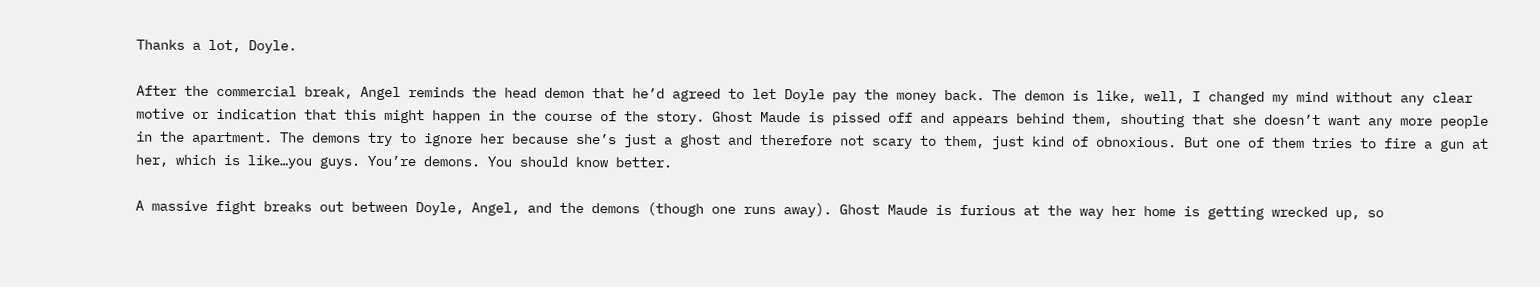Thanks a lot, Doyle.

After the commercial break, Angel reminds the head demon that he’d agreed to let Doyle pay the money back. The demon is like, well, I changed my mind without any clear motive or indication that this might happen in the course of the story. Ghost Maude is pissed off and appears behind them, shouting that she doesn’t want any more people in the apartment. The demons try to ignore her because she’s just a ghost and therefore not scary to them, just kind of obnoxious. But one of them tries to fire a gun at her, which is like…you guys. You’re demons. You should know better.

A massive fight breaks out between Doyle, Angel, and the demons (though one runs away). Ghost Maude is furious at the way her home is getting wrecked up, so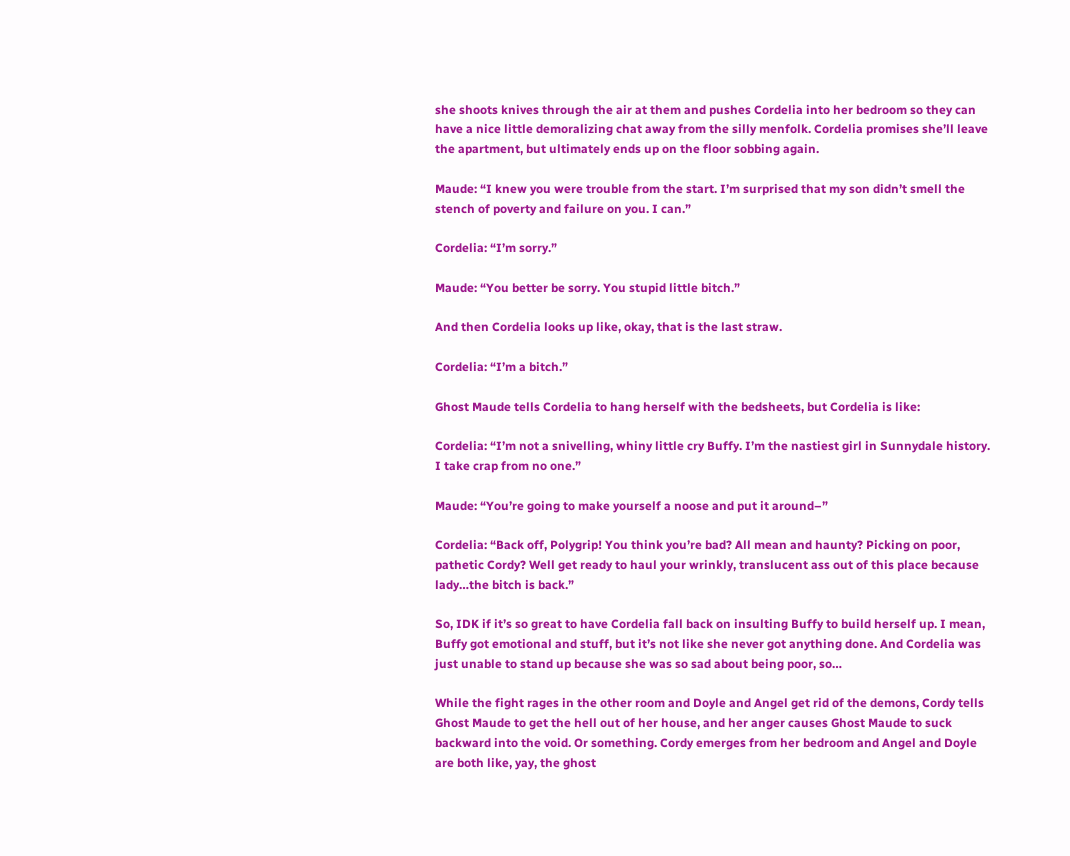she shoots knives through the air at them and pushes Cordelia into her bedroom so they can have a nice little demoralizing chat away from the silly menfolk. Cordelia promises she’ll leave the apartment, but ultimately ends up on the floor sobbing again.

Maude: “I knew you were trouble from the start. I’m surprised that my son didn’t smell the stench of poverty and failure on you. I can.”

Cordelia: “I’m sorry.”

Maude: “You better be sorry. You stupid little bitch.”

And then Cordelia looks up like, okay, that is the last straw.

Cordelia: “I’m a bitch.”

Ghost Maude tells Cordelia to hang herself with the bedsheets, but Cordelia is like:

Cordelia: “I’m not a snivelling, whiny little cry Buffy. I’m the nastiest girl in Sunnydale history. I take crap from no one.”

Maude: “You’re going to make yourself a noose and put it around–”

Cordelia: “Back off, Polygrip! You think you’re bad? All mean and haunty? Picking on poor, pathetic Cordy? Well get ready to haul your wrinkly, translucent ass out of this place because lady…the bitch is back.”

So, IDK if it’s so great to have Cordelia fall back on insulting Buffy to build herself up. I mean, Buffy got emotional and stuff, but it’s not like she never got anything done. And Cordelia was just unable to stand up because she was so sad about being poor, so…

While the fight rages in the other room and Doyle and Angel get rid of the demons, Cordy tells Ghost Maude to get the hell out of her house, and her anger causes Ghost Maude to suck backward into the void. Or something. Cordy emerges from her bedroom and Angel and Doyle are both like, yay, the ghost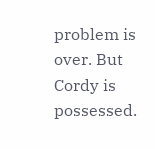problem is over. But Cordy is possessed.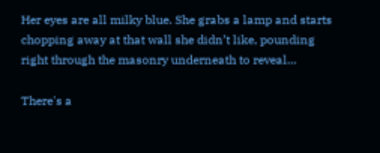Her eyes are all milky blue. She grabs a lamp and starts chopping away at that wall she didn’t like, pounding right through the masonry underneath to reveal…

There's a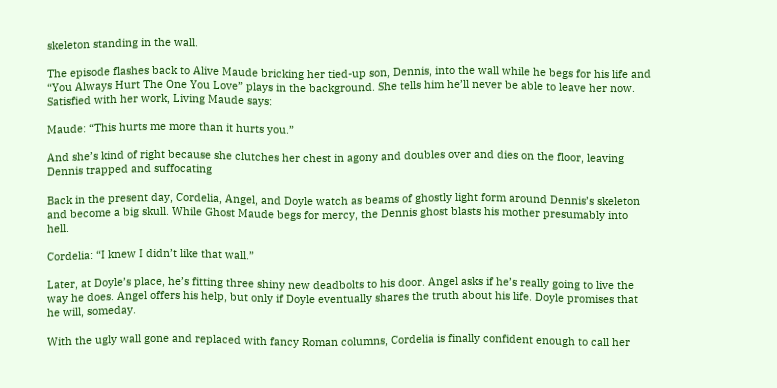skeleton standing in the wall.

The episode flashes back to Alive Maude bricking her tied-up son, Dennis, into the wall while he begs for his life and “You Always Hurt The One You Love” plays in the background. She tells him he’ll never be able to leave her now. Satisfied with her work, Living Maude says:

Maude: “This hurts me more than it hurts you.”

And she’s kind of right because she clutches her chest in agony and doubles over and dies on the floor, leaving Dennis trapped and suffocating

Back in the present day, Cordelia, Angel, and Doyle watch as beams of ghostly light form around Dennis’s skeleton and become a big skull. While Ghost Maude begs for mercy, the Dennis ghost blasts his mother presumably into hell.

Cordelia: “I knew I didn’t like that wall.”

Later, at Doyle’s place, he’s fitting three shiny new deadbolts to his door. Angel asks if he’s really going to live the way he does. Angel offers his help, but only if Doyle eventually shares the truth about his life. Doyle promises that he will, someday.

With the ugly wall gone and replaced with fancy Roman columns, Cordelia is finally confident enough to call her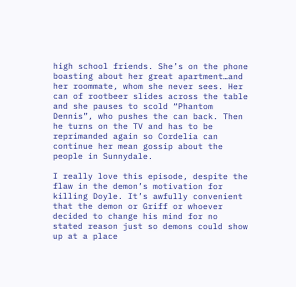high school friends. She’s on the phone boasting about her great apartment…and her roommate, whom she never sees. Her can of rootbeer slides across the table and she pauses to scold “Phantom Dennis”, who pushes the can back. Then he turns on the TV and has to be reprimanded again so Cordelia can continue her mean gossip about the people in Sunnydale.

I really love this episode, despite the flaw in the demon’s motivation for killing Doyle. It’s awfully convenient that the demon or Griff or whoever decided to change his mind for no stated reason just so demons could show up at a place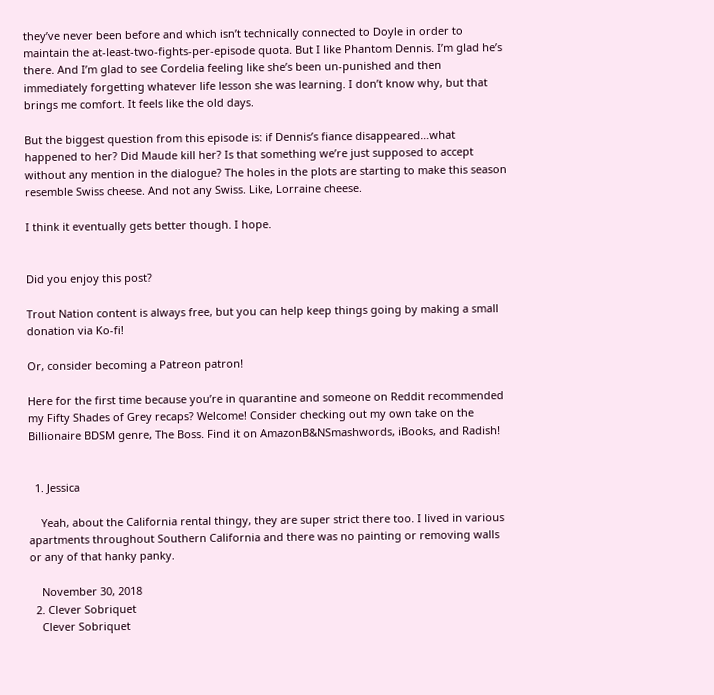they’ve never been before and which isn’t technically connected to Doyle in order to maintain the at-least-two-fights-per-episode quota. But I like Phantom Dennis. I’m glad he’s there. And I’m glad to see Cordelia feeling like she’s been un-punished and then immediately forgetting whatever life lesson she was learning. I don’t know why, but that brings me comfort. It feels like the old days.

But the biggest question from this episode is: if Dennis’s fiance disappeared…what happened to her? Did Maude kill her? Is that something we’re just supposed to accept without any mention in the dialogue? The holes in the plots are starting to make this season resemble Swiss cheese. And not any Swiss. Like, Lorraine cheese.

I think it eventually gets better though. I hope.


Did you enjoy this post?

Trout Nation content is always free, but you can help keep things going by making a small donation via Ko-fi!

Or, consider becoming a Patreon patron!

Here for the first time because you’re in quarantine and someone on Reddit recommended my Fifty Shades of Grey recaps? Welcome! Consider checking out my own take on the Billionaire BDSM genre, The Boss. Find it on AmazonB&NSmashwords, iBooks, and Radish!


  1. Jessica

    Yeah, about the California rental thingy, they are super strict there too. I lived in various apartments throughout Southern California and there was no painting or removing walls or any of that hanky panky.

    November 30, 2018
  2. Clever Sobriquet
    Clever Sobriquet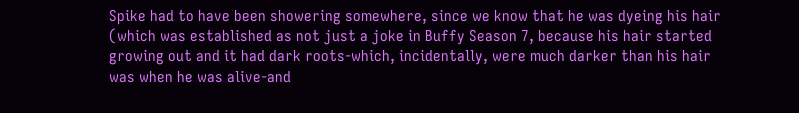Spike had to have been showering somewhere, since we know that he was dyeing his hair (which was established as not just a joke in Buffy Season 7, because his hair started growing out and it had dark roots-which, incidentally, were much darker than his hair was when he was alive-and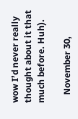wow I’d never really thought about it that much before. Huh).

    November 30,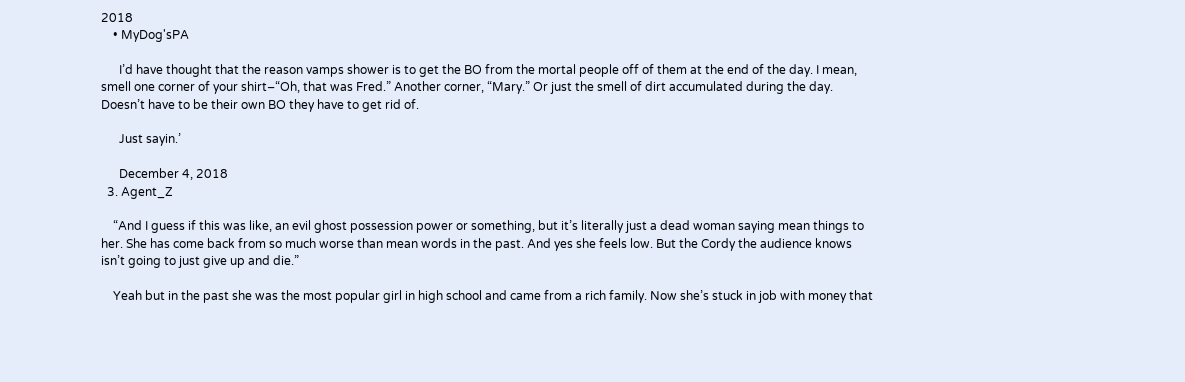2018
    • MyDog'sPA

      I’d have thought that the reason vamps shower is to get the BO from the mortal people off of them at the end of the day. I mean, smell one corner of your shirt–“Oh, that was Fred.” Another corner, “Mary.” Or just the smell of dirt accumulated during the day. Doesn’t have to be their own BO they have to get rid of.

      Just sayin.’

      December 4, 2018
  3. Agent_Z

    “And I guess if this was like, an evil ghost possession power or something, but it’s literally just a dead woman saying mean things to her. She has come back from so much worse than mean words in the past. And yes she feels low. But the Cordy the audience knows isn’t going to just give up and die.”

    Yeah but in the past she was the most popular girl in high school and came from a rich family. Now she’s stuck in job with money that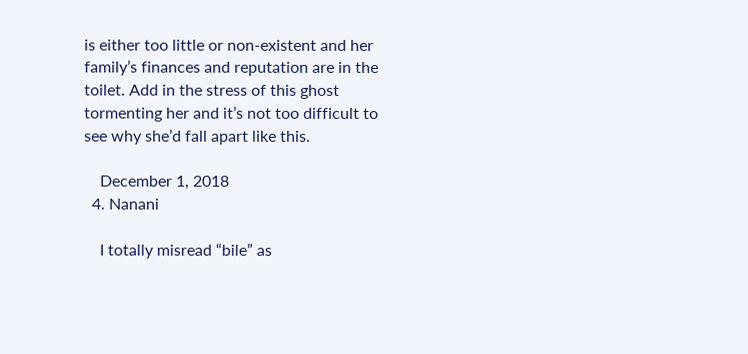is either too little or non-existent and her family’s finances and reputation are in the toilet. Add in the stress of this ghost tormenting her and it’s not too difficult to see why she’d fall apart like this.

    December 1, 2018
  4. Nanani

    I totally misread “bile” as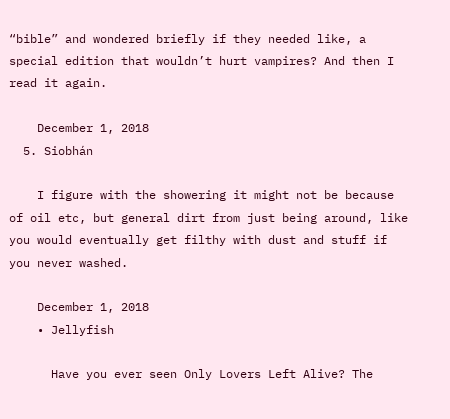“bible” and wondered briefly if they needed like, a special edition that wouldn’t hurt vampires? And then I read it again.

    December 1, 2018
  5. Siobhán

    I figure with the showering it might not be because of oil etc, but general dirt from just being around, like you would eventually get filthy with dust and stuff if you never washed.

    December 1, 2018
    • Jellyfish

      Have you ever seen Only Lovers Left Alive? The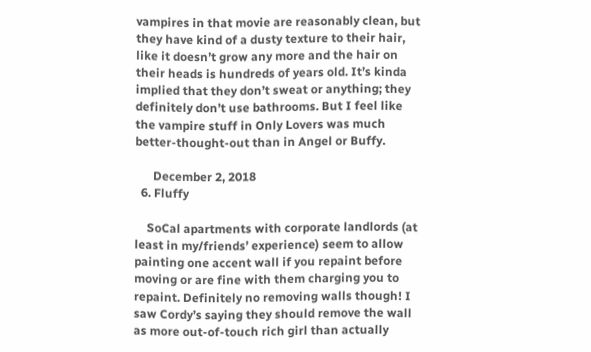vampires in that movie are reasonably clean, but they have kind of a dusty texture to their hair, like it doesn’t grow any more and the hair on their heads is hundreds of years old. It’s kinda implied that they don’t sweat or anything; they definitely don’t use bathrooms. But I feel like the vampire stuff in Only Lovers was much better-thought-out than in Angel or Buffy.

      December 2, 2018
  6. Fluffy

    SoCal apartments with corporate landlords (at least in my/friends’ experience) seem to allow painting one accent wall if you repaint before moving or are fine with them charging you to repaint. Definitely no removing walls though! I saw Cordy’s saying they should remove the wall as more out-of-touch rich girl than actually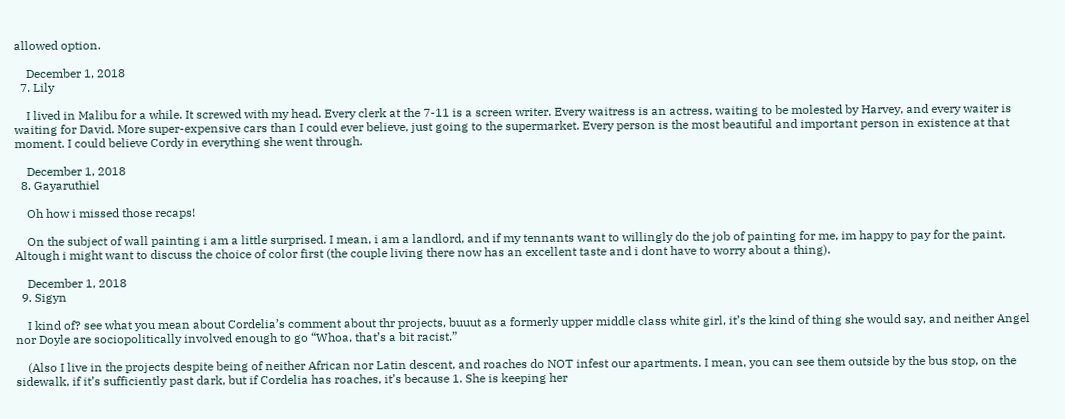allowed option.

    December 1, 2018
  7. Lily

    I lived in Malibu for a while. It screwed with my head. Every clerk at the 7-11 is a screen writer. Every waitress is an actress, waiting to be molested by Harvey, and every waiter is waiting for David. More super-expensive cars than I could ever believe, just going to the supermarket. Every person is the most beautiful and important person in existence at that moment. I could believe Cordy in everything she went through.

    December 1, 2018
  8. Gayaruthiel

    Oh how i missed those recaps!

    On the subject of wall painting i am a little surprised. I mean, i am a landlord, and if my tennants want to willingly do the job of painting for me, im happy to pay for the paint. Altough i might want to discuss the choice of color first (the couple living there now has an excellent taste and i dont have to worry about a thing).

    December 1, 2018
  9. Sigyn

    I kind of? see what you mean about Cordelia’s comment about thr projects, buuut as a formerly upper middle class white girl, it’s the kind of thing she would say, and neither Angel nor Doyle are sociopolitically involved enough to go “Whoa, that’s a bit racist.”

    (Also I live in the projects despite being of neither African nor Latin descent, and roaches do NOT infest our apartments. I mean, you can see them outside by the bus stop, on the sidewalk, if it’s sufficiently past dark, but if Cordelia has roaches, it’s because 1. She is keeping her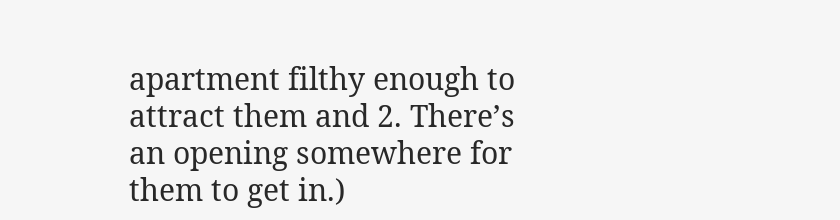apartment filthy enough to attract them and 2. There’s an opening somewhere for them to get in.)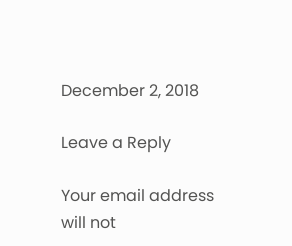December 2, 2018

Leave a Reply

Your email address will not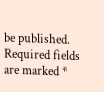be published. Required fields are marked *